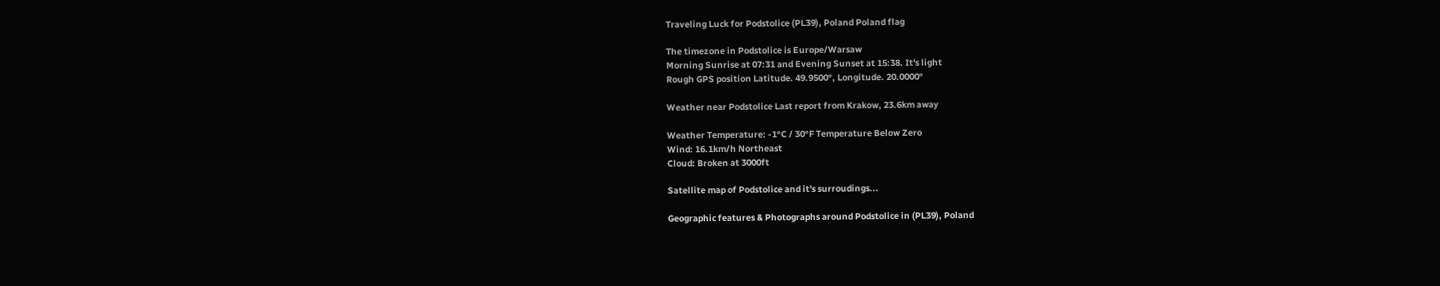Traveling Luck for Podstolice (PL39), Poland Poland flag

The timezone in Podstolice is Europe/Warsaw
Morning Sunrise at 07:31 and Evening Sunset at 15:38. It's light
Rough GPS position Latitude. 49.9500°, Longitude. 20.0000°

Weather near Podstolice Last report from Krakow, 23.6km away

Weather Temperature: -1°C / 30°F Temperature Below Zero
Wind: 16.1km/h Northeast
Cloud: Broken at 3000ft

Satellite map of Podstolice and it's surroudings...

Geographic features & Photographs around Podstolice in (PL39), Poland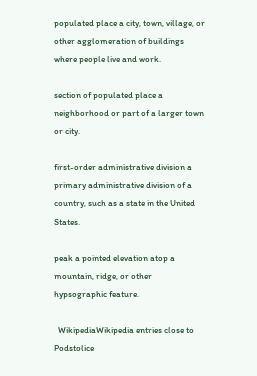populated place a city, town, village, or other agglomeration of buildings where people live and work.

section of populated place a neighborhood or part of a larger town or city.

first-order administrative division a primary administrative division of a country, such as a state in the United States.

peak a pointed elevation atop a mountain, ridge, or other hypsographic feature.

  WikipediaWikipedia entries close to Podstolice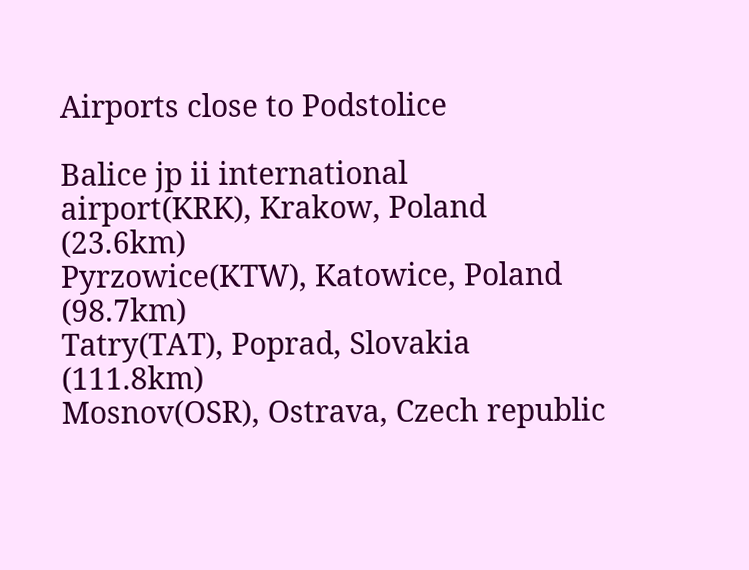Airports close to Podstolice

Balice jp ii international airport(KRK), Krakow, Poland (23.6km)
Pyrzowice(KTW), Katowice, Poland (98.7km)
Tatry(TAT), Poprad, Slovakia (111.8km)
Mosnov(OSR), Ostrava, Czech republic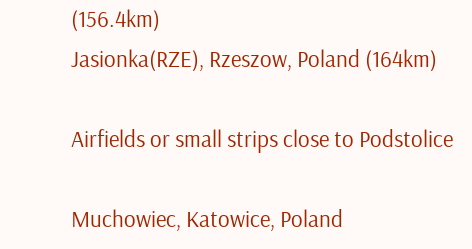(156.4km)
Jasionka(RZE), Rzeszow, Poland (164km)

Airfields or small strips close to Podstolice

Muchowiec, Katowice, Poland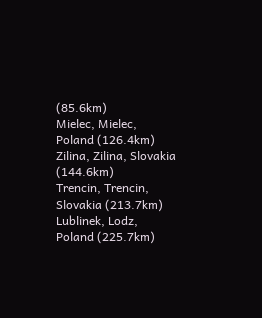(85.6km)
Mielec, Mielec, Poland (126.4km)
Zilina, Zilina, Slovakia (144.6km)
Trencin, Trencin, Slovakia (213.7km)
Lublinek, Lodz, Poland (225.7km)